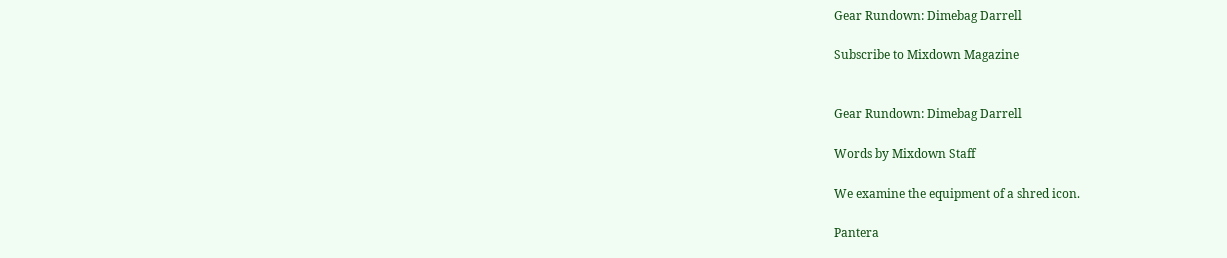Gear Rundown: Dimebag Darrell

Subscribe to Mixdown Magazine


Gear Rundown: Dimebag Darrell

Words by Mixdown Staff

We examine the equipment of a shred icon.

Pantera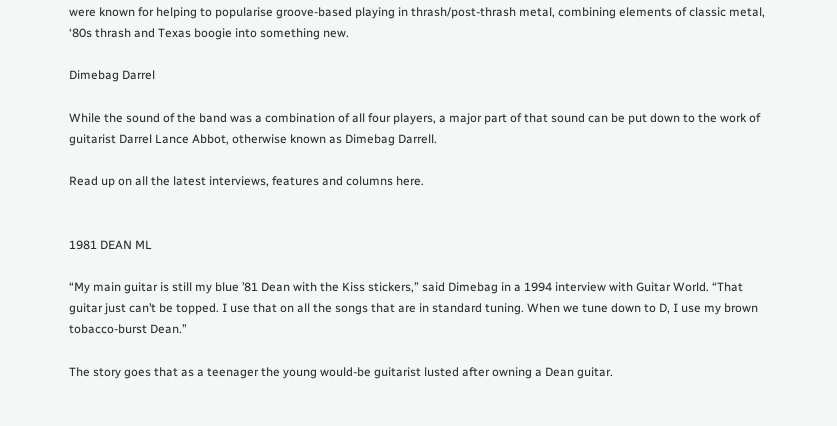were known for helping to popularise groove-based playing in thrash/post-thrash metal, combining elements of classic metal, ‘80s thrash and Texas boogie into something new.

Dimebag Darrel

While the sound of the band was a combination of all four players, a major part of that sound can be put down to the work of guitarist Darrel Lance Abbot, otherwise known as Dimebag Darrell.

Read up on all the latest interviews, features and columns here.


1981 DEAN ML

“My main guitar is still my blue ’81 Dean with the Kiss stickers,” said Dimebag in a 1994 interview with Guitar World. “That guitar just can’t be topped. I use that on all the songs that are in standard tuning. When we tune down to D, I use my brown tobacco-burst Dean.”

The story goes that as a teenager the young would-be guitarist lusted after owning a Dean guitar.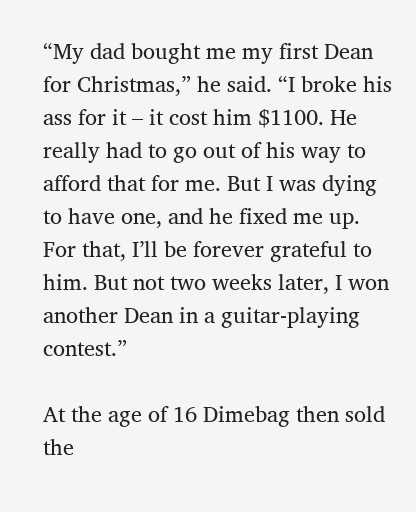“My dad bought me my first Dean for Christmas,” he said. “I broke his ass for it – it cost him $1100. He really had to go out of his way to afford that for me. But I was dying to have one, and he fixed me up. For that, I’ll be forever grateful to him. But not two weeks later, I won another Dean in a guitar-playing contest.”

At the age of 16 Dimebag then sold the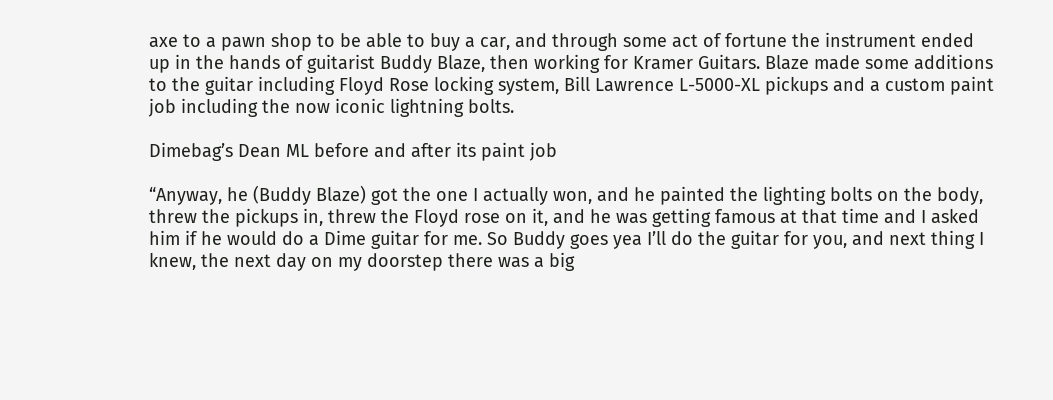axe to a pawn shop to be able to buy a car, and through some act of fortune the instrument ended up in the hands of guitarist Buddy Blaze, then working for Kramer Guitars. Blaze made some additions to the guitar including Floyd Rose locking system, Bill Lawrence L-5000-XL pickups and a custom paint job including the now iconic lightning bolts.

Dimebag’s Dean ML before and after its paint job

“Anyway, he (Buddy Blaze) got the one I actually won, and he painted the lighting bolts on the body, threw the pickups in, threw the Floyd rose on it, and he was getting famous at that time and I asked him if he would do a Dime guitar for me. So Buddy goes yea I’ll do the guitar for you, and next thing I knew, the next day on my doorstep there was a big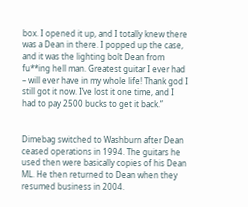box. I opened it up, and I totally knew there was a Dean in there. I popped up the case, and it was the lighting bolt Dean from fu**ing hell man. Greatest guitar I ever had – will ever have in my whole life! Thank god I still got it now. I’ve lost it one time, and I had to pay 2500 bucks to get it back.”


Dimebag switched to Washburn after Dean ceased operations in 1994. The guitars he used then were basically copies of his Dean ML. He then returned to Dean when they resumed business in 2004.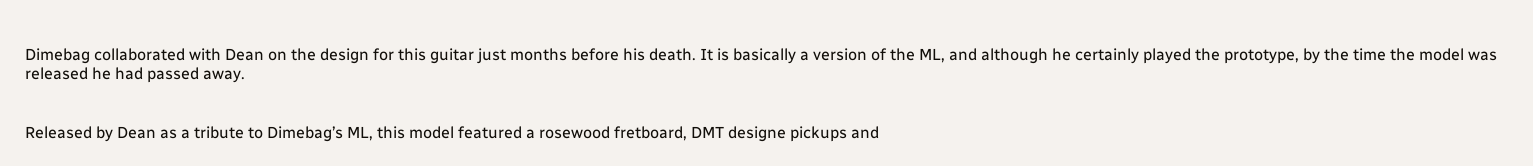Dimebag collaborated with Dean on the design for this guitar just months before his death. It is basically a version of the ML, and although he certainly played the prototype, by the time the model was released he had passed away.


Released by Dean as a tribute to Dimebag’s ML, this model featured a rosewood fretboard, DMT designe pickups and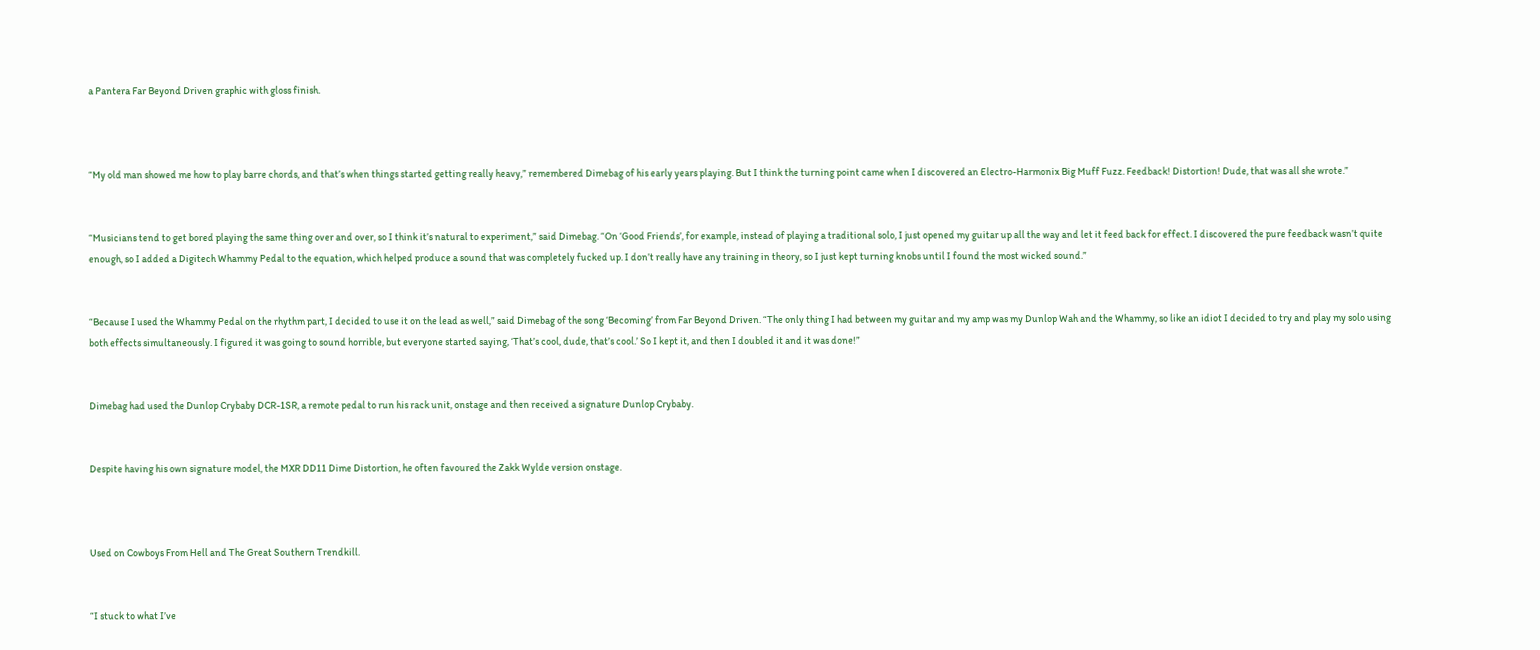a Pantera Far Beyond Driven graphic with gloss finish.



“My old man showed me how to play barre chords, and that’s when things started getting really heavy,” remembered Dimebag of his early years playing. But I think the turning point came when I discovered an Electro-Harmonix Big Muff Fuzz. Feedback! Distortion! Dude, that was all she wrote.”


“Musicians tend to get bored playing the same thing over and over, so I think it’s natural to experiment,” said Dimebag. “On ‘Good Friends’, for example, instead of playing a traditional solo, I just opened my guitar up all the way and let it feed back for effect. I discovered the pure feedback wasn’t quite enough, so I added a Digitech Whammy Pedal to the equation, which helped produce a sound that was completely fucked up. I don’t really have any training in theory, so I just kept turning knobs until I found the most wicked sound.”


“Because I used the Whammy Pedal on the rhythm part, I decided to use it on the lead as well,” said Dimebag of the song ‘Becoming’ from Far Beyond Driven. “The only thing I had between my guitar and my amp was my Dunlop Wah and the Whammy, so like an idiot I decided to try and play my solo using both effects simultaneously. I figured it was going to sound horrible, but everyone started saying, ‘That’s cool, dude, that’s cool.’ So I kept it, and then I doubled it and it was done!”


Dimebag had used the Dunlop Crybaby DCR-1SR, a remote pedal to run his rack unit, onstage and then received a signature Dunlop Crybaby.


Despite having his own signature model, the MXR DD11 Dime Distortion, he often favoured the Zakk Wylde version onstage.



Used on Cowboys From Hell and The Great Southern Trendkill.


“I stuck to what I’ve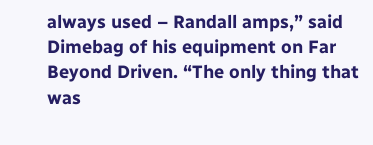always used – Randall amps,” said Dimebag of his equipment on Far Beyond Driven. “The only thing that was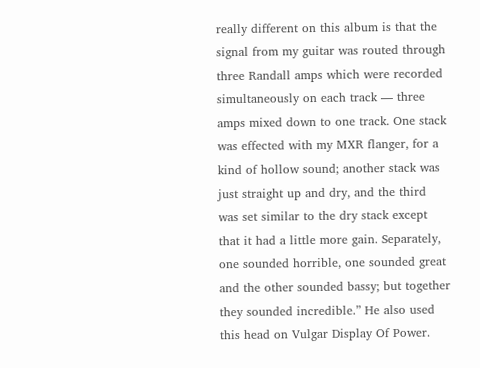really different on this album is that the signal from my guitar was routed through three Randall amps which were recorded simultaneously on each track — three amps mixed down to one track. One stack was effected with my MXR flanger, for a kind of hollow sound; another stack was just straight up and dry, and the third was set similar to the dry stack except that it had a little more gain. Separately, one sounded horrible, one sounded great and the other sounded bassy; but together they sounded incredible.” He also used this head on Vulgar Display Of Power.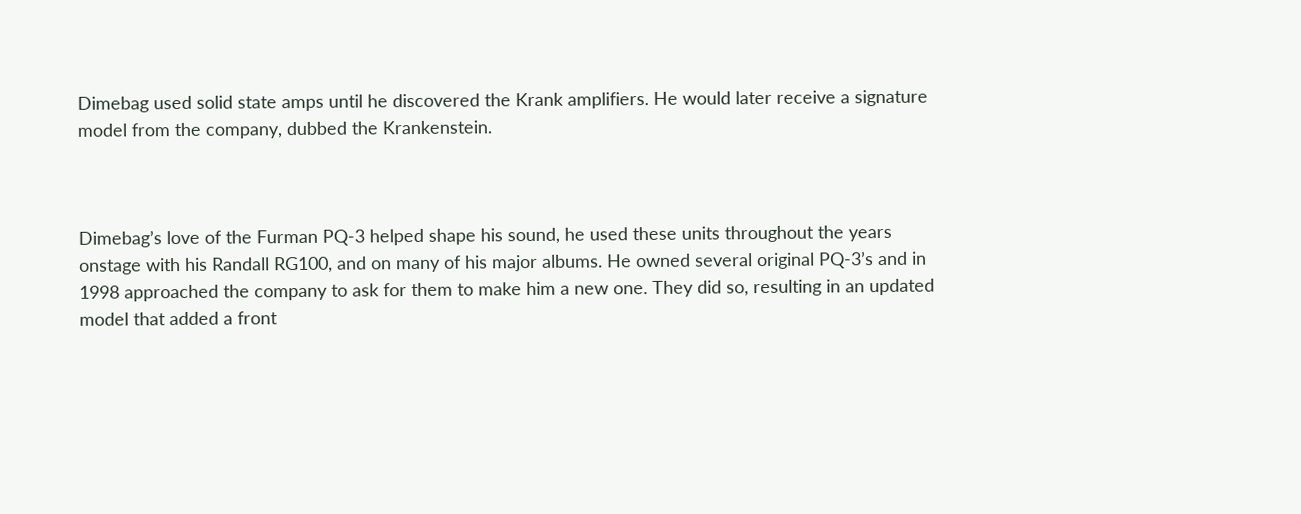Dimebag used solid state amps until he discovered the Krank amplifiers. He would later receive a signature model from the company, dubbed the Krankenstein.



Dimebag’s love of the Furman PQ-3 helped shape his sound, he used these units throughout the years onstage with his Randall RG100, and on many of his major albums. He owned several original PQ-3’s and in 1998 approached the company to ask for them to make him a new one. They did so, resulting in an updated model that added a front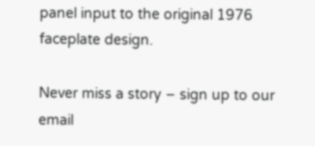panel input to the original 1976 faceplate design.

Never miss a story – sign up to our email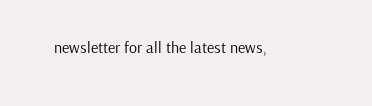newsletter for all the latest news,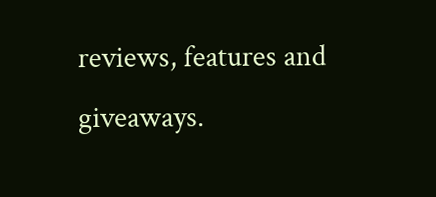reviews, features and giveaways.